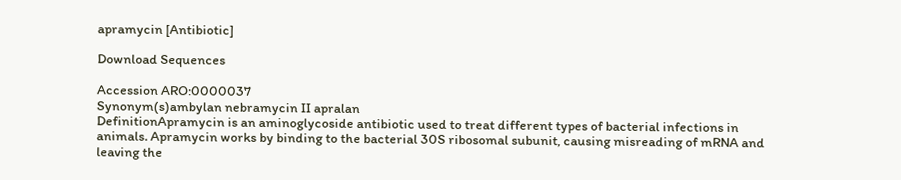apramycin [Antibiotic]

Download Sequences

Accession ARO:0000037
Synonym(s)ambylan nebramycin II apralan
DefinitionApramycin is an aminoglycoside antibiotic used to treat different types of bacterial infections in animals. Apramycin works by binding to the bacterial 30S ribosomal subunit, causing misreading of mRNA and leaving the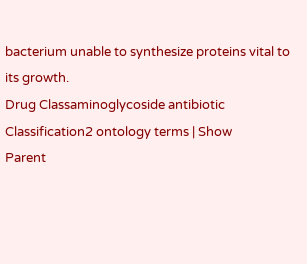bacterium unable to synthesize proteins vital to its growth.
Drug Classaminoglycoside antibiotic
Classification2 ontology terms | Show
Parent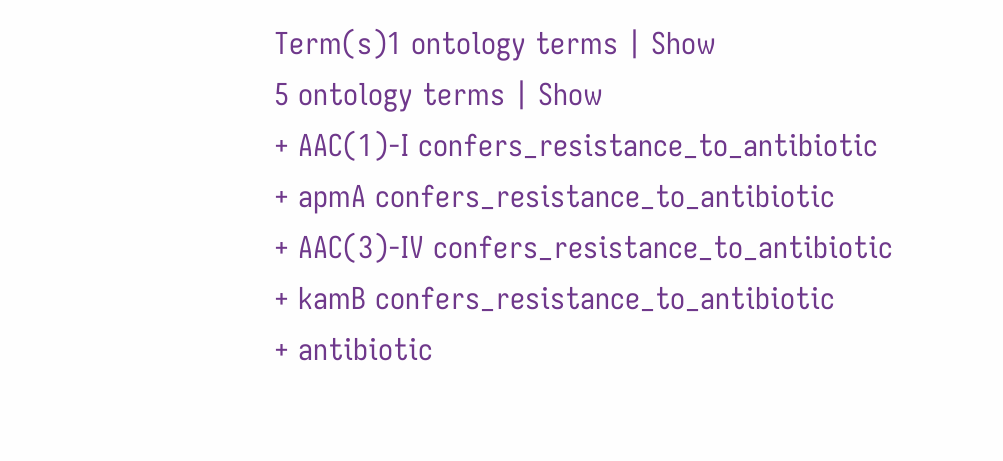Term(s)1 ontology terms | Show
5 ontology terms | Show
+ AAC(1)-I confers_resistance_to_antibiotic
+ apmA confers_resistance_to_antibiotic
+ AAC(3)-IV confers_resistance_to_antibiotic
+ kamB confers_resistance_to_antibiotic
+ antibiotic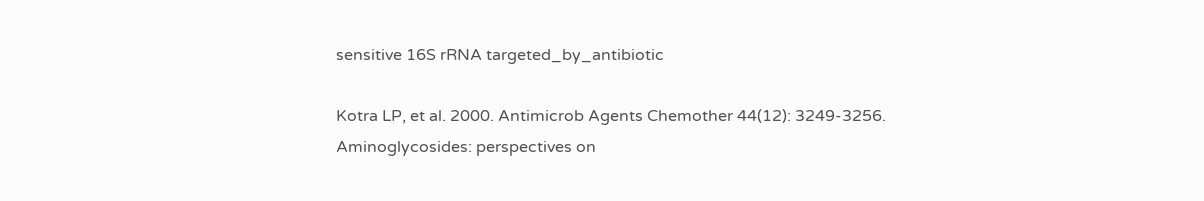sensitive 16S rRNA targeted_by_antibiotic

Kotra LP, et al. 2000. Antimicrob Agents Chemother 44(12): 3249-3256. Aminoglycosides: perspectives on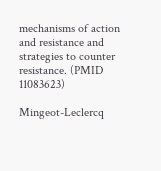mechanisms of action and resistance and strategies to counter resistance. (PMID 11083623)

Mingeot-Leclercq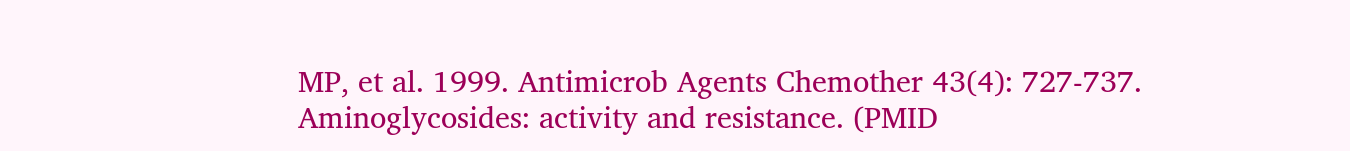MP, et al. 1999. Antimicrob Agents Chemother 43(4): 727-737. Aminoglycosides: activity and resistance. (PMID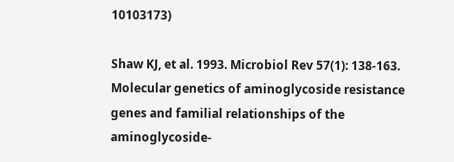10103173)

Shaw KJ, et al. 1993. Microbiol Rev 57(1): 138-163. Molecular genetics of aminoglycoside resistance genes and familial relationships of the aminoglycoside-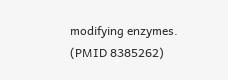modifying enzymes. (PMID 8385262)